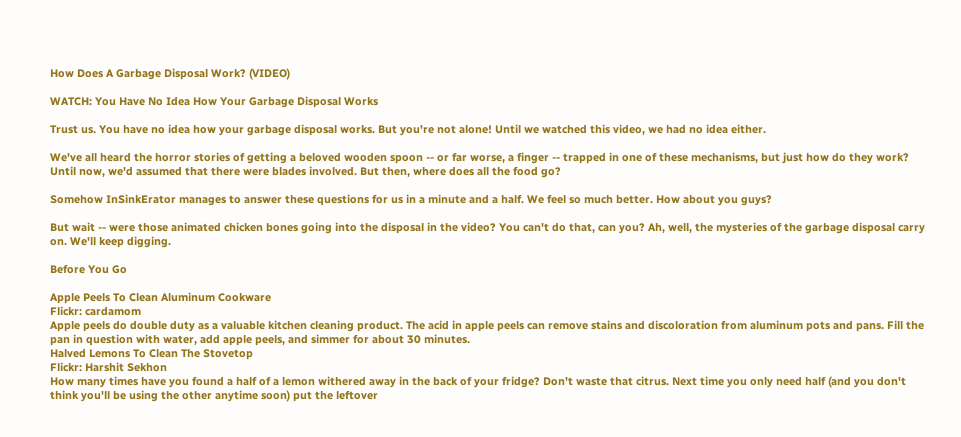How Does A Garbage Disposal Work? (VIDEO)

WATCH: You Have No Idea How Your Garbage Disposal Works

Trust us. You have no idea how your garbage disposal works. But you're not alone! Until we watched this video, we had no idea either.

We've all heard the horror stories of getting a beloved wooden spoon -- or far worse, a finger -- trapped in one of these mechanisms, but just how do they work? Until now, we'd assumed that there were blades involved. But then, where does all the food go?

Somehow InSinkErator manages to answer these questions for us in a minute and a half. We feel so much better. How about you guys?

But wait -- were those animated chicken bones going into the disposal in the video? You can't do that, can you? Ah, well, the mysteries of the garbage disposal carry on. We'll keep digging.

Before You Go

Apple Peels To Clean Aluminum Cookware
Flickr: cardamom
Apple peels do double duty as a valuable kitchen cleaning product. The acid in apple peels can remove stains and discoloration from aluminum pots and pans. Fill the pan in question with water, add apple peels, and simmer for about 30 minutes.
Halved Lemons To Clean The Stovetop
Flickr: Harshit Sekhon
How many times have you found a half of a lemon withered away in the back of your fridge? Don't waste that citrus. Next time you only need half (and you don't think you'll be using the other anytime soon) put the leftover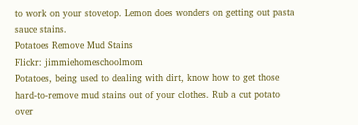to work on your stovetop. Lemon does wonders on getting out pasta sauce stains.
Potatoes Remove Mud Stains
Flickr: jimmiehomeschoolmom
Potatoes, being used to dealing with dirt, know how to get those hard-to-remove mud stains out of your clothes. Rub a cut potato over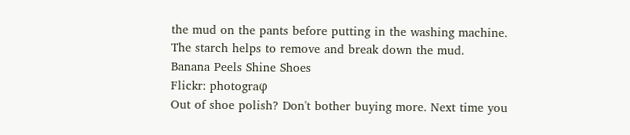the mud on the pants before putting in the washing machine. The starch helps to remove and break down the mud.
Banana Peels Shine Shoes
Flickr: photograφ
Out of shoe polish? Don't bother buying more. Next time you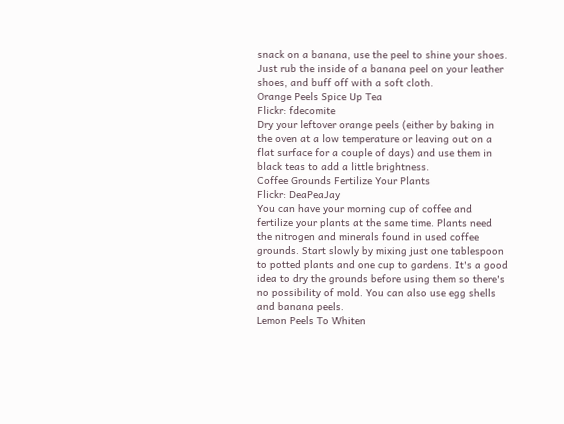snack on a banana, use the peel to shine your shoes. Just rub the inside of a banana peel on your leather shoes, and buff off with a soft cloth.
Orange Peels Spice Up Tea
Flickr: fdecomite
Dry your leftover orange peels (either by baking in the oven at a low temperature or leaving out on a flat surface for a couple of days) and use them in black teas to add a little brightness.
Coffee Grounds Fertilize Your Plants
Flickr: DeaPeaJay
You can have your morning cup of coffee and fertilize your plants at the same time. Plants need the nitrogen and minerals found in used coffee grounds. Start slowly by mixing just one tablespoon to potted plants and one cup to gardens. It's a good idea to dry the grounds before using them so there's no possibility of mold. You can also use egg shells and banana peels.
Lemon Peels To Whiten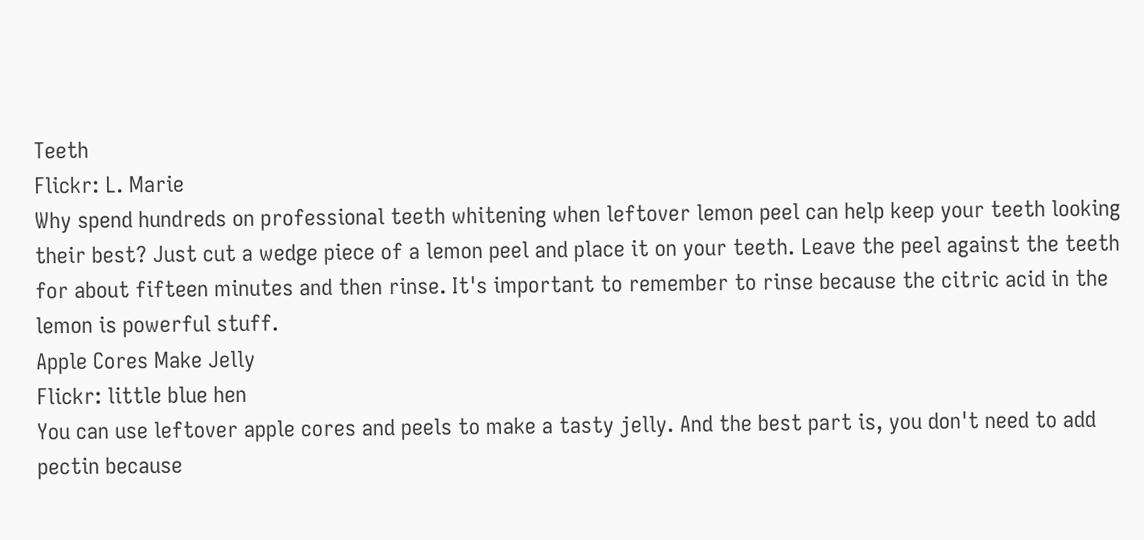Teeth
Flickr: L. Marie
Why spend hundreds on professional teeth whitening when leftover lemon peel can help keep your teeth looking their best? Just cut a wedge piece of a lemon peel and place it on your teeth. Leave the peel against the teeth for about fifteen minutes and then rinse. It's important to remember to rinse because the citric acid in the lemon is powerful stuff.
Apple Cores Make Jelly
Flickr: little blue hen
You can use leftover apple cores and peels to make a tasty jelly. And the best part is, you don't need to add pectin because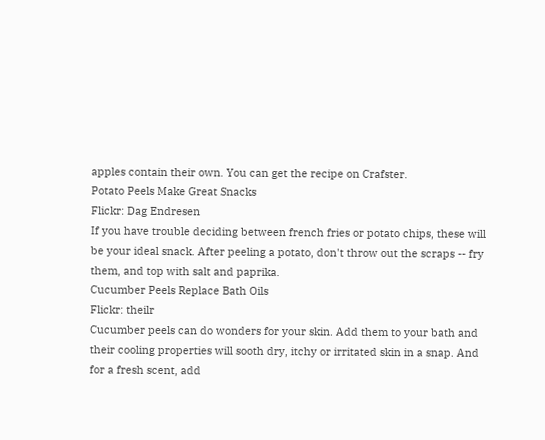apples contain their own. You can get the recipe on Crafster.
Potato Peels Make Great Snacks
Flickr: Dag Endresen
If you have trouble deciding between french fries or potato chips, these will be your ideal snack. After peeling a potato, don't throw out the scraps -- fry them, and top with salt and paprika.
Cucumber Peels Replace Bath Oils
Flickr: theilr
Cucumber peels can do wonders for your skin. Add them to your bath and their cooling properties will sooth dry, itchy or irritated skin in a snap. And for a fresh scent, add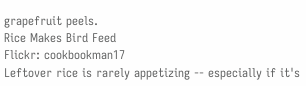grapefruit peels.
Rice Makes Bird Feed
Flickr: cookbookman17
Leftover rice is rarely appetizing -- especially if it's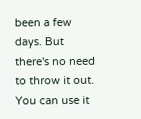been a few days. But there's no need to throw it out. You can use it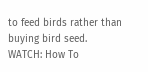to feed birds rather than buying bird seed.
WATCH: How To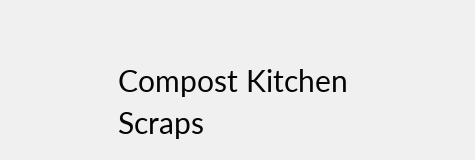Compost Kitchen Scraps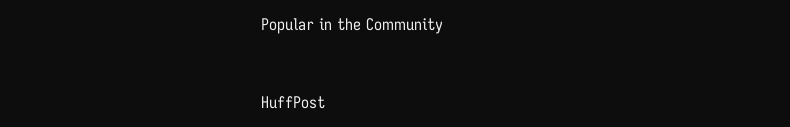Popular in the Community


HuffPost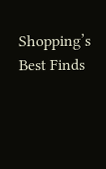Shopping’s Best Finds